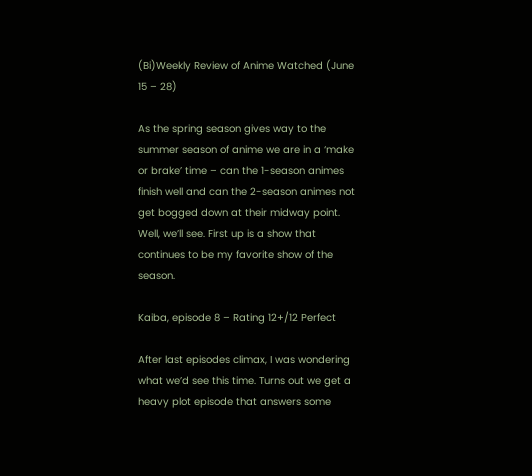(Bi)Weekly Review of Anime Watched (June 15 – 28)

As the spring season gives way to the summer season of anime we are in a ‘make or brake’ time – can the 1-season animes finish well and can the 2-season animes not get bogged down at their midway point. Well, we’ll see. First up is a show that continues to be my favorite show of the season.

Kaiba, episode 8 – Rating 12+/12 Perfect

After last episodes climax, I was wondering what we’d see this time. Turns out we get a heavy plot episode that answers some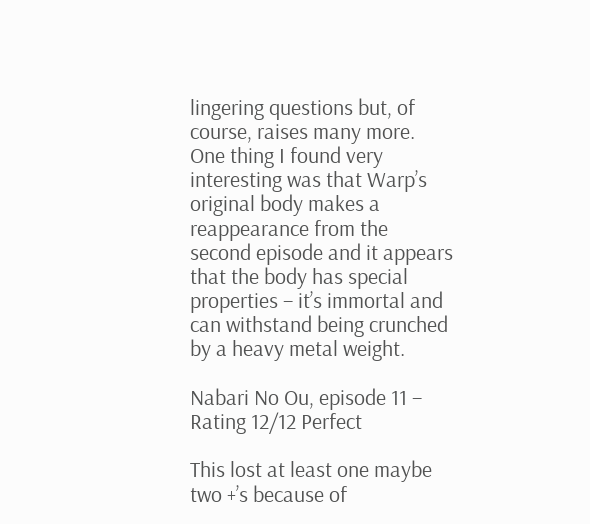lingering questions but, of course, raises many more. One thing I found very interesting was that Warp’s original body makes a reappearance from the second episode and it appears that the body has special properties – it’s immortal and can withstand being crunched by a heavy metal weight.

Nabari No Ou, episode 11 – Rating 12/12 Perfect

This lost at least one maybe two +’s because of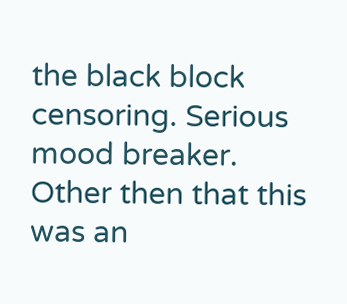the black block censoring. Serious mood breaker. Other then that this was an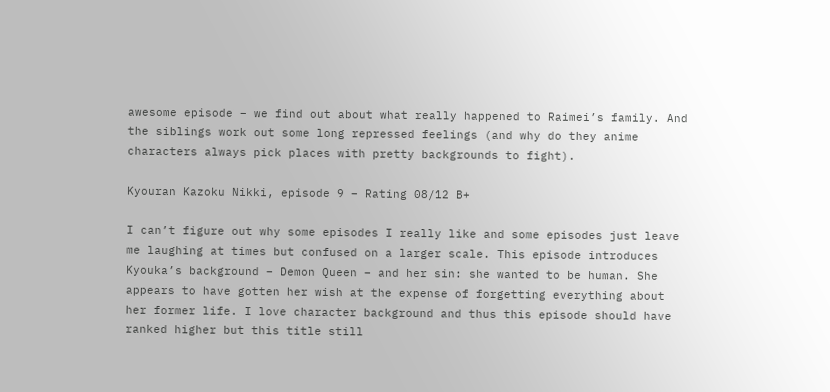awesome episode – we find out about what really happened to Raimei’s family. And the siblings work out some long repressed feelings (and why do they anime characters always pick places with pretty backgrounds to fight).

Kyouran Kazoku Nikki, episode 9 – Rating 08/12 B+

I can’t figure out why some episodes I really like and some episodes just leave me laughing at times but confused on a larger scale. This episode introduces Kyouka’s background – Demon Queen – and her sin: she wanted to be human. She appears to have gotten her wish at the expense of forgetting everything about her former life. I love character background and thus this episode should have ranked higher but this title still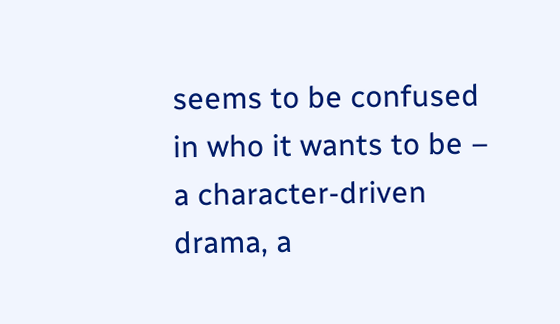seems to be confused in who it wants to be – a character-driven drama, a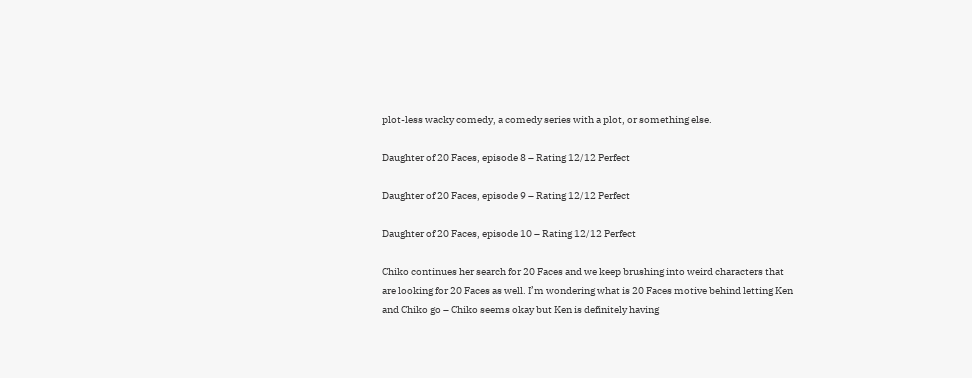plot-less wacky comedy, a comedy series with a plot, or something else.

Daughter of 20 Faces, episode 8 – Rating 12/12 Perfect

Daughter of 20 Faces, episode 9 – Rating 12/12 Perfect

Daughter of 20 Faces, episode 10 – Rating 12/12 Perfect

Chiko continues her search for 20 Faces and we keep brushing into weird characters that are looking for 20 Faces as well. I’m wondering what is 20 Faces motive behind letting Ken and Chiko go – Chiko seems okay but Ken is definitely having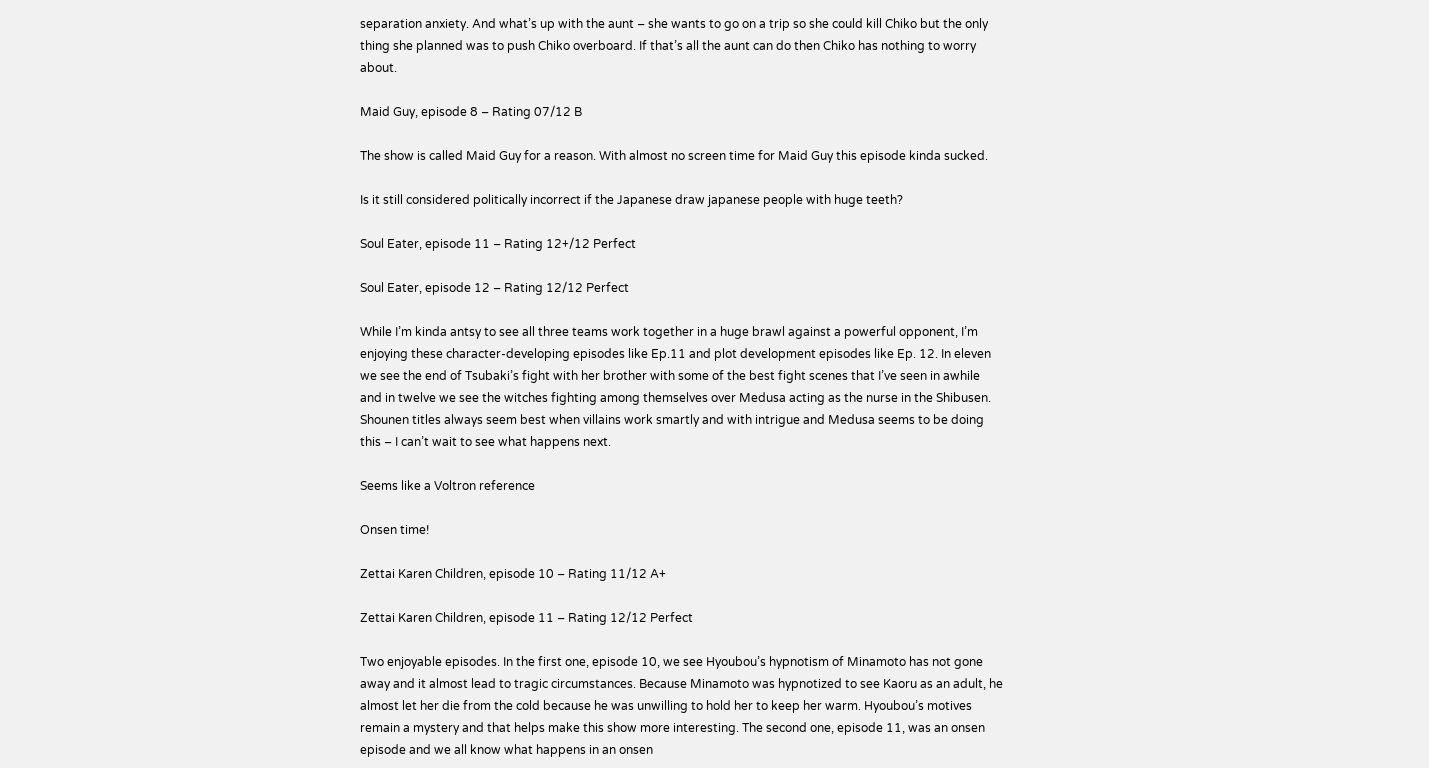separation anxiety. And what’s up with the aunt – she wants to go on a trip so she could kill Chiko but the only thing she planned was to push Chiko overboard. If that’s all the aunt can do then Chiko has nothing to worry about.

Maid Guy, episode 8 – Rating 07/12 B

The show is called Maid Guy for a reason. With almost no screen time for Maid Guy this episode kinda sucked.

Is it still considered politically incorrect if the Japanese draw japanese people with huge teeth?

Soul Eater, episode 11 – Rating 12+/12 Perfect

Soul Eater, episode 12 – Rating 12/12 Perfect

While I’m kinda antsy to see all three teams work together in a huge brawl against a powerful opponent, I’m enjoying these character-developing episodes like Ep.11 and plot development episodes like Ep. 12. In eleven we see the end of Tsubaki’s fight with her brother with some of the best fight scenes that I’ve seen in awhile and in twelve we see the witches fighting among themselves over Medusa acting as the nurse in the Shibusen. Shounen titles always seem best when villains work smartly and with intrigue and Medusa seems to be doing this – I can’t wait to see what happens next.

Seems like a Voltron reference

Onsen time!

Zettai Karen Children, episode 10 – Rating 11/12 A+

Zettai Karen Children, episode 11 – Rating 12/12 Perfect

Two enjoyable episodes. In the first one, episode 10, we see Hyoubou’s hypnotism of Minamoto has not gone away and it almost lead to tragic circumstances. Because Minamoto was hypnotized to see Kaoru as an adult, he almost let her die from the cold because he was unwilling to hold her to keep her warm. Hyoubou’s motives remain a mystery and that helps make this show more interesting. The second one, episode 11, was an onsen episode and we all know what happens in an onsen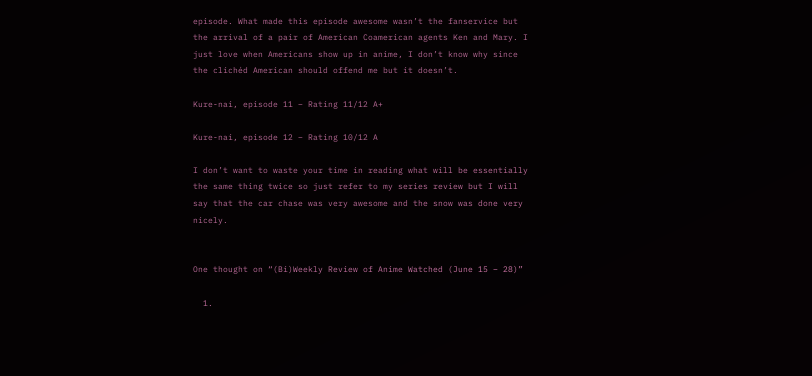episode. What made this episode awesome wasn’t the fanservice but the arrival of a pair of American Coamerican agents Ken and Mary. I just love when Americans show up in anime, I don’t know why since the clichéd American should offend me but it doesn’t.

Kure-nai, episode 11 – Rating 11/12 A+

Kure-nai, episode 12 – Rating 10/12 A

I don’t want to waste your time in reading what will be essentially the same thing twice so just refer to my series review but I will say that the car chase was very awesome and the snow was done very nicely.


One thought on “(Bi)Weekly Review of Anime Watched (June 15 – 28)”

  1.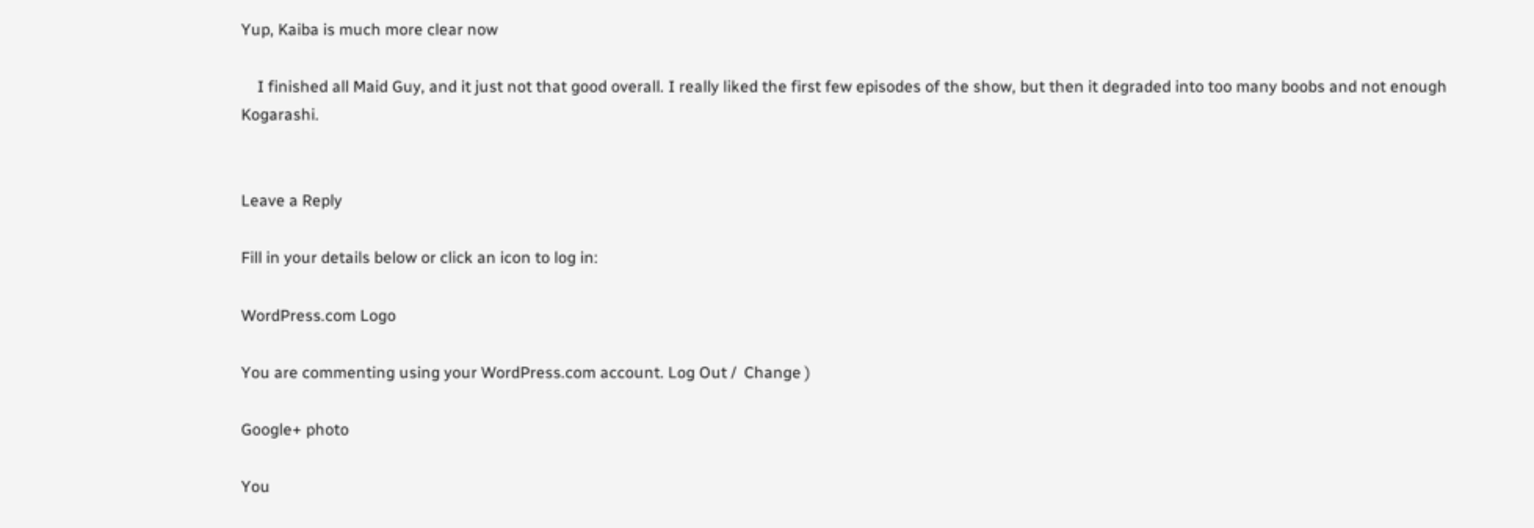Yup, Kaiba is much more clear now

    I finished all Maid Guy, and it just not that good overall. I really liked the first few episodes of the show, but then it degraded into too many boobs and not enough Kogarashi.


Leave a Reply

Fill in your details below or click an icon to log in:

WordPress.com Logo

You are commenting using your WordPress.com account. Log Out /  Change )

Google+ photo

You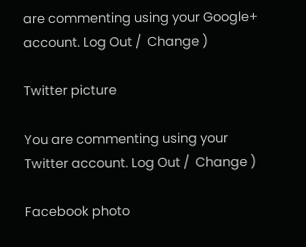are commenting using your Google+ account. Log Out /  Change )

Twitter picture

You are commenting using your Twitter account. Log Out /  Change )

Facebook photo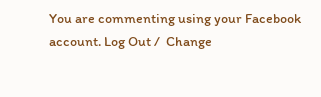You are commenting using your Facebook account. Log Out /  Change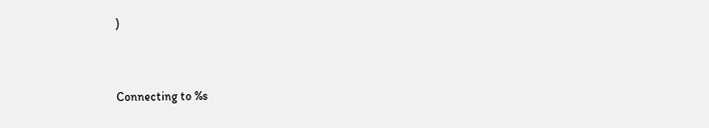)


Connecting to %s